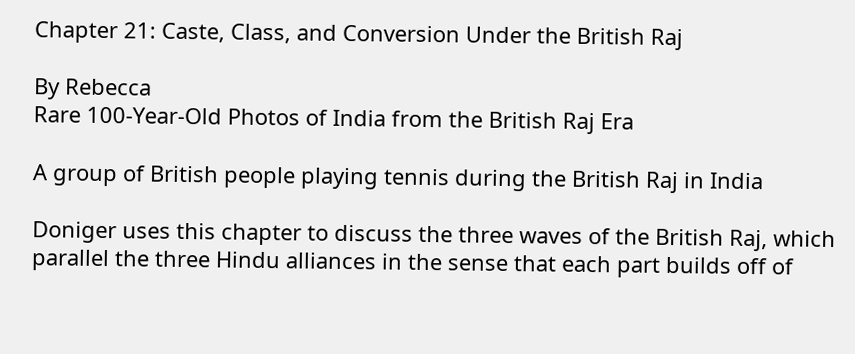Chapter 21: Caste, Class, and Conversion Under the British Raj

By Rebecca
Rare 100-Year-Old Photos of India from the British Raj Era

A group of British people playing tennis during the British Raj in India

Doniger uses this chapter to discuss the three waves of the British Raj, which parallel the three Hindu alliances in the sense that each part builds off of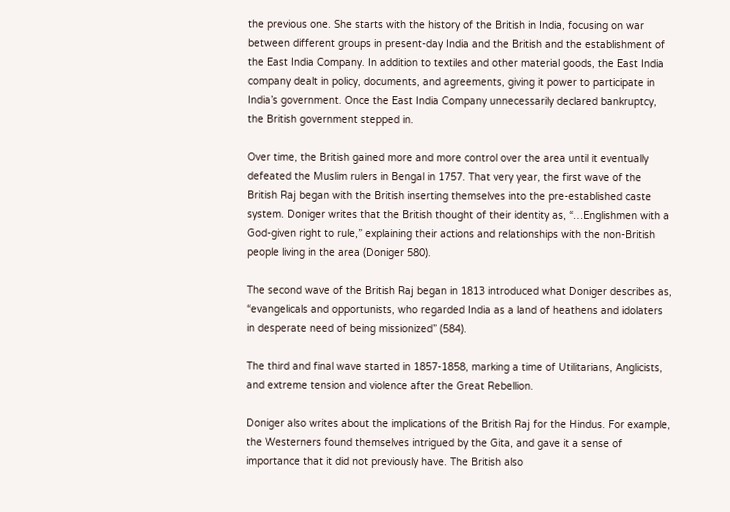the previous one. She starts with the history of the British in India, focusing on war between different groups in present-day India and the British and the establishment of the East India Company. In addition to textiles and other material goods, the East India company dealt in policy, documents, and agreements, giving it power to participate in India’s government. Once the East India Company unnecessarily declared bankruptcy, the British government stepped in.

Over time, the British gained more and more control over the area until it eventually defeated the Muslim rulers in Bengal in 1757. That very year, the first wave of the British Raj began with the British inserting themselves into the pre-established caste system. Doniger writes that the British thought of their identity as, “…Englishmen with a God-given right to rule,” explaining their actions and relationships with the non-British people living in the area (Doniger 580).

The second wave of the British Raj began in 1813 introduced what Doniger describes as, “evangelicals and opportunists, who regarded India as a land of heathens and idolaters in desperate need of being missionized” (584).

The third and final wave started in 1857-1858, marking a time of Utilitarians, Anglicists, and extreme tension and violence after the Great Rebellion.

Doniger also writes about the implications of the British Raj for the Hindus. For example, the Westerners found themselves intrigued by the Gita, and gave it a sense of importance that it did not previously have. The British also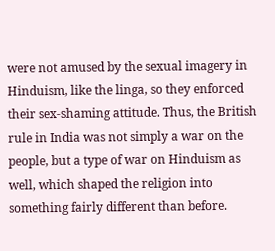were not amused by the sexual imagery in Hinduism, like the linga, so they enforced their sex-shaming attitude. Thus, the British rule in India was not simply a war on the people, but a type of war on Hinduism as well, which shaped the religion into something fairly different than before.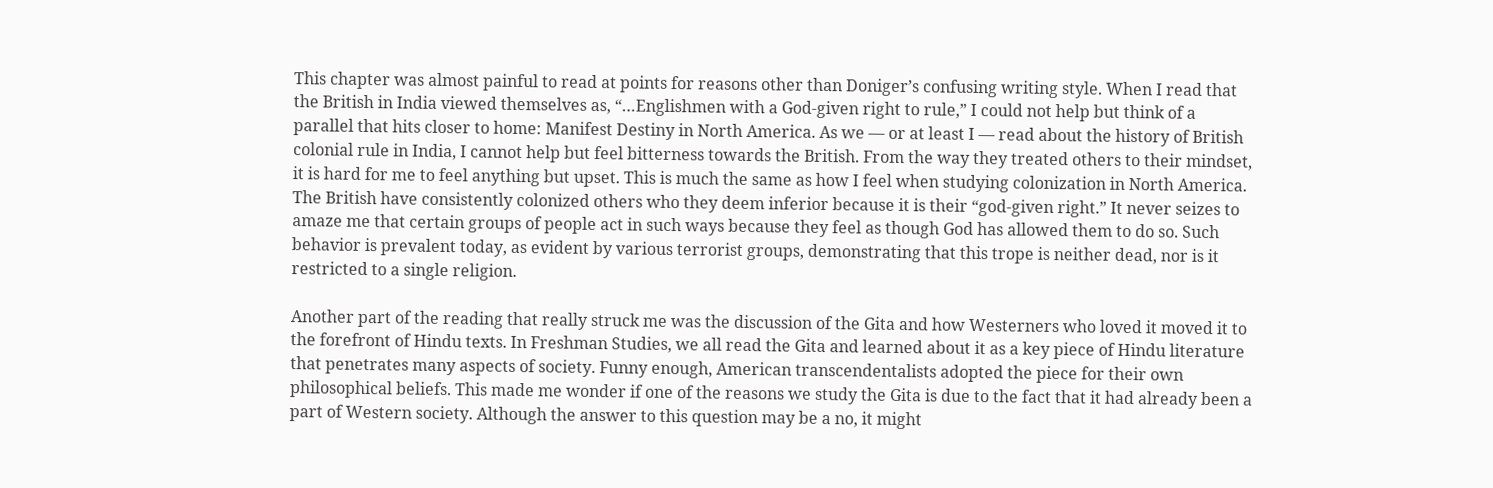This chapter was almost painful to read at points for reasons other than Doniger’s confusing writing style. When I read that the British in India viewed themselves as, “…Englishmen with a God-given right to rule,” I could not help but think of a parallel that hits closer to home: Manifest Destiny in North America. As we — or at least I — read about the history of British colonial rule in India, I cannot help but feel bitterness towards the British. From the way they treated others to their mindset, it is hard for me to feel anything but upset. This is much the same as how I feel when studying colonization in North America. The British have consistently colonized others who they deem inferior because it is their “god-given right.” It never seizes to amaze me that certain groups of people act in such ways because they feel as though God has allowed them to do so. Such behavior is prevalent today, as evident by various terrorist groups, demonstrating that this trope is neither dead, nor is it restricted to a single religion.

Another part of the reading that really struck me was the discussion of the Gita and how Westerners who loved it moved it to the forefront of Hindu texts. In Freshman Studies, we all read the Gita and learned about it as a key piece of Hindu literature that penetrates many aspects of society. Funny enough, American transcendentalists adopted the piece for their own philosophical beliefs. This made me wonder if one of the reasons we study the Gita is due to the fact that it had already been a part of Western society. Although the answer to this question may be a no, it might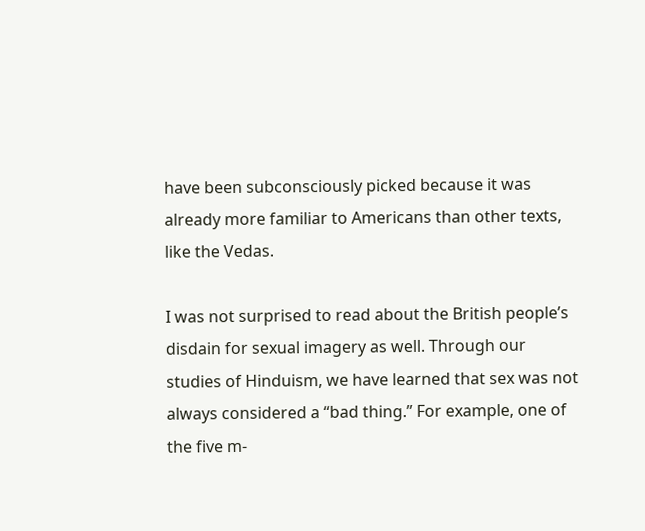have been subconsciously picked because it was already more familiar to Americans than other texts, like the Vedas.

I was not surprised to read about the British people’s disdain for sexual imagery as well. Through our studies of Hinduism, we have learned that sex was not always considered a “bad thing.” For example, one of the five m-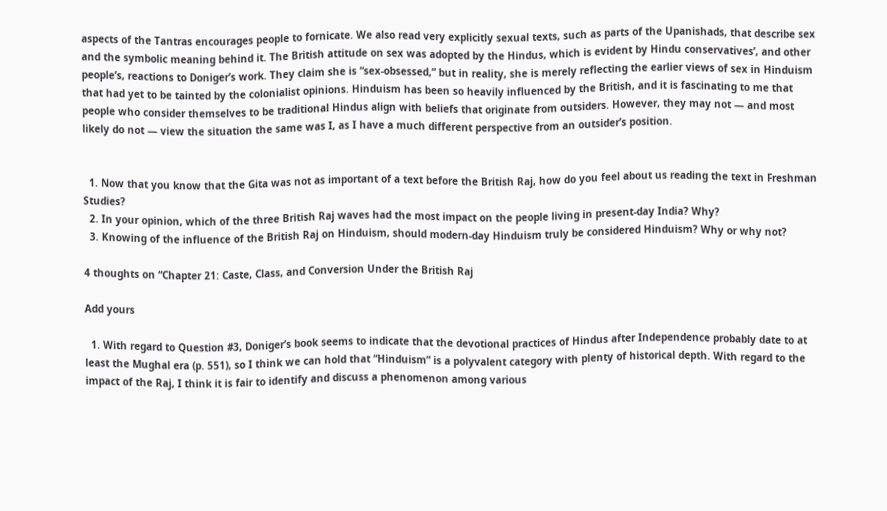aspects of the Tantras encourages people to fornicate. We also read very explicitly sexual texts, such as parts of the Upanishads, that describe sex and the symbolic meaning behind it. The British attitude on sex was adopted by the Hindus, which is evident by Hindu conservatives’, and other people’s, reactions to Doniger’s work. They claim she is “sex-obsessed,” but in reality, she is merely reflecting the earlier views of sex in Hinduism that had yet to be tainted by the colonialist opinions. Hinduism has been so heavily influenced by the British, and it is fascinating to me that people who consider themselves to be traditional Hindus align with beliefs that originate from outsiders. However, they may not — and most likely do not — view the situation the same was I, as I have a much different perspective from an outsider’s position.


  1. Now that you know that the Gita was not as important of a text before the British Raj, how do you feel about us reading the text in Freshman Studies?
  2. In your opinion, which of the three British Raj waves had the most impact on the people living in present-day India? Why?
  3. Knowing of the influence of the British Raj on Hinduism, should modern-day Hinduism truly be considered Hinduism? Why or why not?

4 thoughts on “Chapter 21: Caste, Class, and Conversion Under the British Raj

Add yours

  1. With regard to Question #3, Doniger’s book seems to indicate that the devotional practices of Hindus after Independence probably date to at least the Mughal era (p. 551), so I think we can hold that “Hinduism” is a polyvalent category with plenty of historical depth. With regard to the impact of the Raj, I think it is fair to identify and discuss a phenomenon among various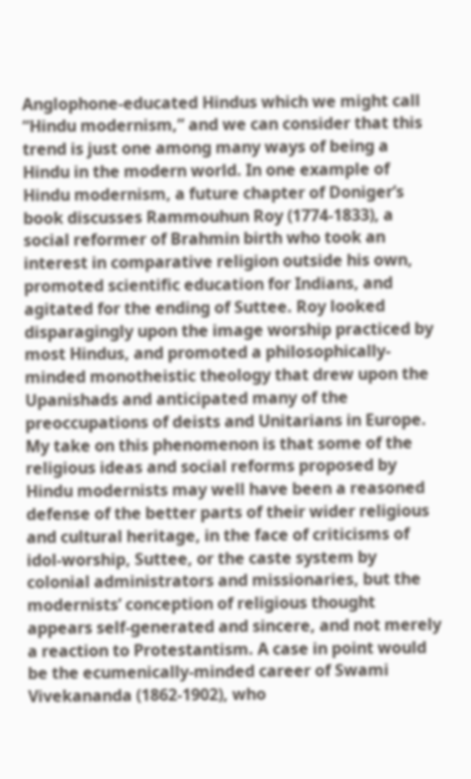Anglophone-educated Hindus which we might call “Hindu modernism,” and we can consider that this trend is just one among many ways of being a Hindu in the modern world. In one example of Hindu modernism, a future chapter of Doniger’s book discusses Rammouhun Roy (1774-1833), a social reformer of Brahmin birth who took an interest in comparative religion outside his own, promoted scientific education for Indians, and agitated for the ending of Suttee. Roy looked disparagingly upon the image worship practiced by most Hindus, and promoted a philosophically-minded monotheistic theology that drew upon the Upanishads and anticipated many of the preoccupations of deists and Unitarians in Europe. My take on this phenomenon is that some of the religious ideas and social reforms proposed by Hindu modernists may well have been a reasoned defense of the better parts of their wider religious and cultural heritage, in the face of criticisms of idol-worship, Suttee, or the caste system by colonial administrators and missionaries, but the modernists’ conception of religious thought appears self-generated and sincere, and not merely a reaction to Protestantism. A case in point would be the ecumenically-minded career of Swami Vivekananda (1862-1902), who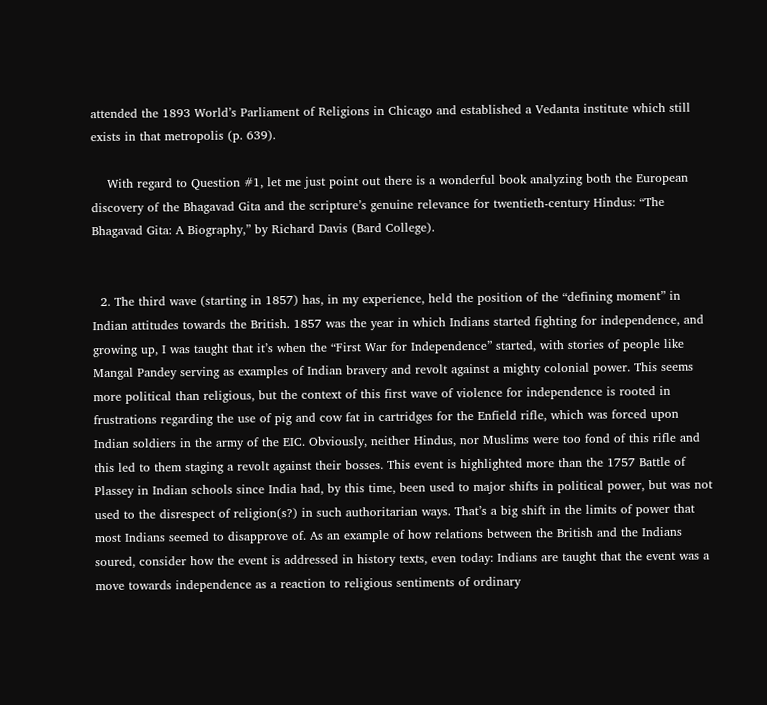attended the 1893 World’s Parliament of Religions in Chicago and established a Vedanta institute which still exists in that metropolis (p. 639).

    With regard to Question #1, let me just point out there is a wonderful book analyzing both the European discovery of the Bhagavad Gita and the scripture’s genuine relevance for twentieth-century Hindus: “The Bhagavad Gita: A Biography,” by Richard Davis (Bard College).


  2. The third wave (starting in 1857) has, in my experience, held the position of the “defining moment” in Indian attitudes towards the British. 1857 was the year in which Indians started fighting for independence, and growing up, I was taught that it’s when the “First War for Independence” started, with stories of people like Mangal Pandey serving as examples of Indian bravery and revolt against a mighty colonial power. This seems more political than religious, but the context of this first wave of violence for independence is rooted in frustrations regarding the use of pig and cow fat in cartridges for the Enfield rifle, which was forced upon Indian soldiers in the army of the EIC. Obviously, neither Hindus, nor Muslims were too fond of this rifle and this led to them staging a revolt against their bosses. This event is highlighted more than the 1757 Battle of Plassey in Indian schools since India had, by this time, been used to major shifts in political power, but was not used to the disrespect of religion(s?) in such authoritarian ways. That’s a big shift in the limits of power that most Indians seemed to disapprove of. As an example of how relations between the British and the Indians soured, consider how the event is addressed in history texts, even today: Indians are taught that the event was a move towards independence as a reaction to religious sentiments of ordinary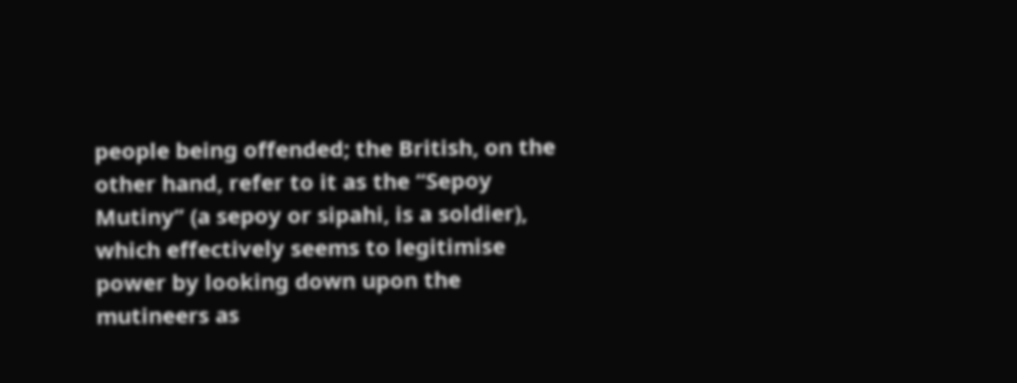people being offended; the British, on the other hand, refer to it as the “Sepoy Mutiny” (a sepoy or sipahi, is a soldier), which effectively seems to legitimise power by looking down upon the mutineers as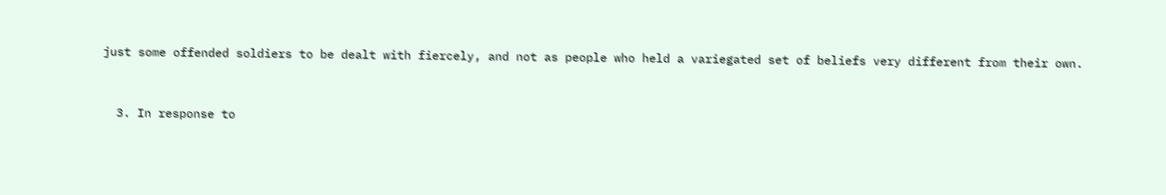just some offended soldiers to be dealt with fiercely, and not as people who held a variegated set of beliefs very different from their own.


  3. In response to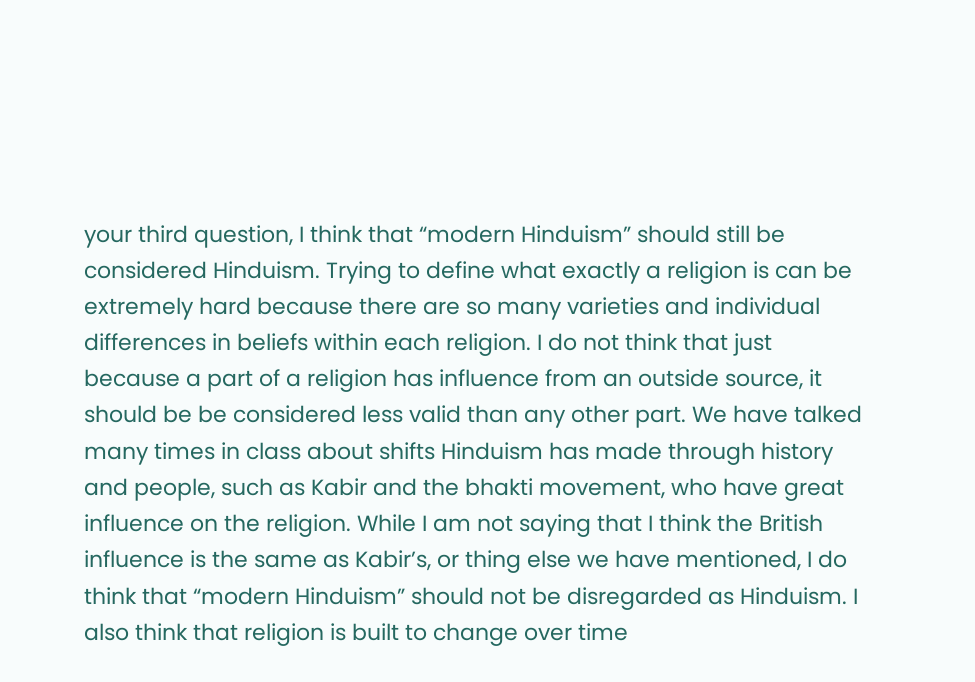your third question, I think that “modern Hinduism” should still be considered Hinduism. Trying to define what exactly a religion is can be extremely hard because there are so many varieties and individual differences in beliefs within each religion. I do not think that just because a part of a religion has influence from an outside source, it should be be considered less valid than any other part. We have talked many times in class about shifts Hinduism has made through history and people, such as Kabir and the bhakti movement, who have great influence on the religion. While I am not saying that I think the British influence is the same as Kabir’s, or thing else we have mentioned, I do think that “modern Hinduism” should not be disregarded as Hinduism. I also think that religion is built to change over time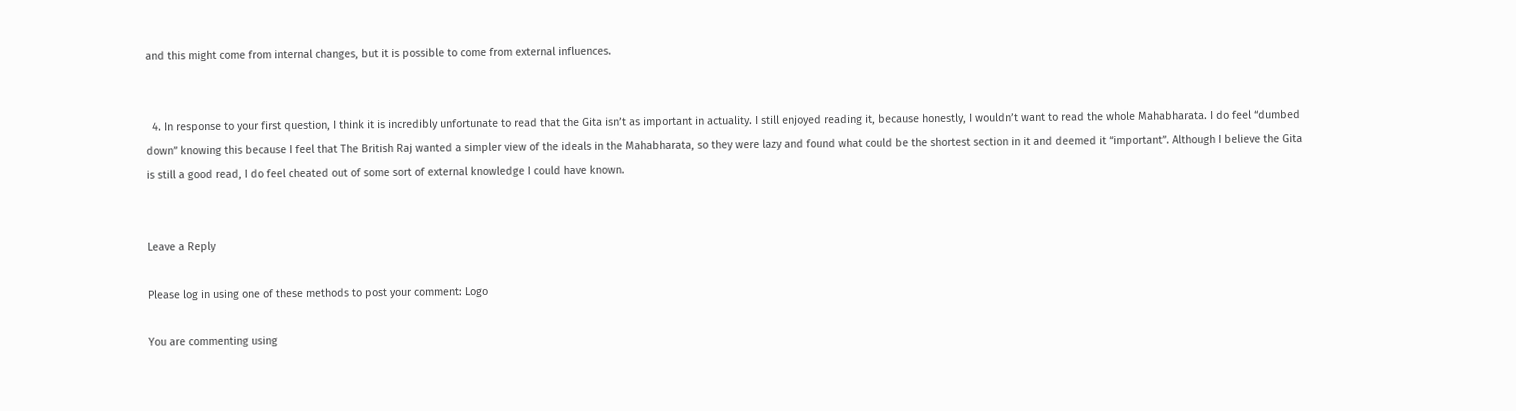and this might come from internal changes, but it is possible to come from external influences.


  4. In response to your first question, I think it is incredibly unfortunate to read that the Gita isn’t as important in actuality. I still enjoyed reading it, because honestly, I wouldn’t want to read the whole Mahabharata. I do feel “dumbed down” knowing this because I feel that The British Raj wanted a simpler view of the ideals in the Mahabharata, so they were lazy and found what could be the shortest section in it and deemed it “important”. Although I believe the Gita is still a good read, I do feel cheated out of some sort of external knowledge I could have known.


Leave a Reply

Please log in using one of these methods to post your comment: Logo

You are commenting using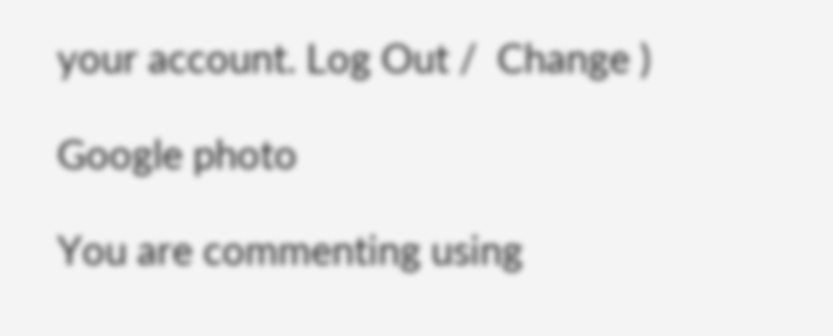your account. Log Out /  Change )

Google photo

You are commenting using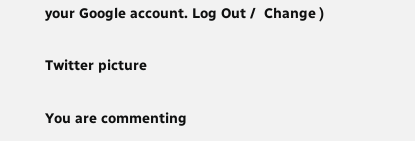your Google account. Log Out /  Change )

Twitter picture

You are commenting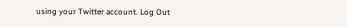using your Twitter account. Log Out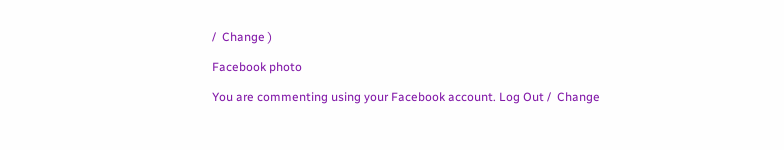/  Change )

Facebook photo

You are commenting using your Facebook account. Log Out /  Change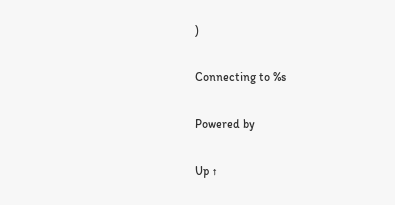)

Connecting to %s

Powered by

Up ↑